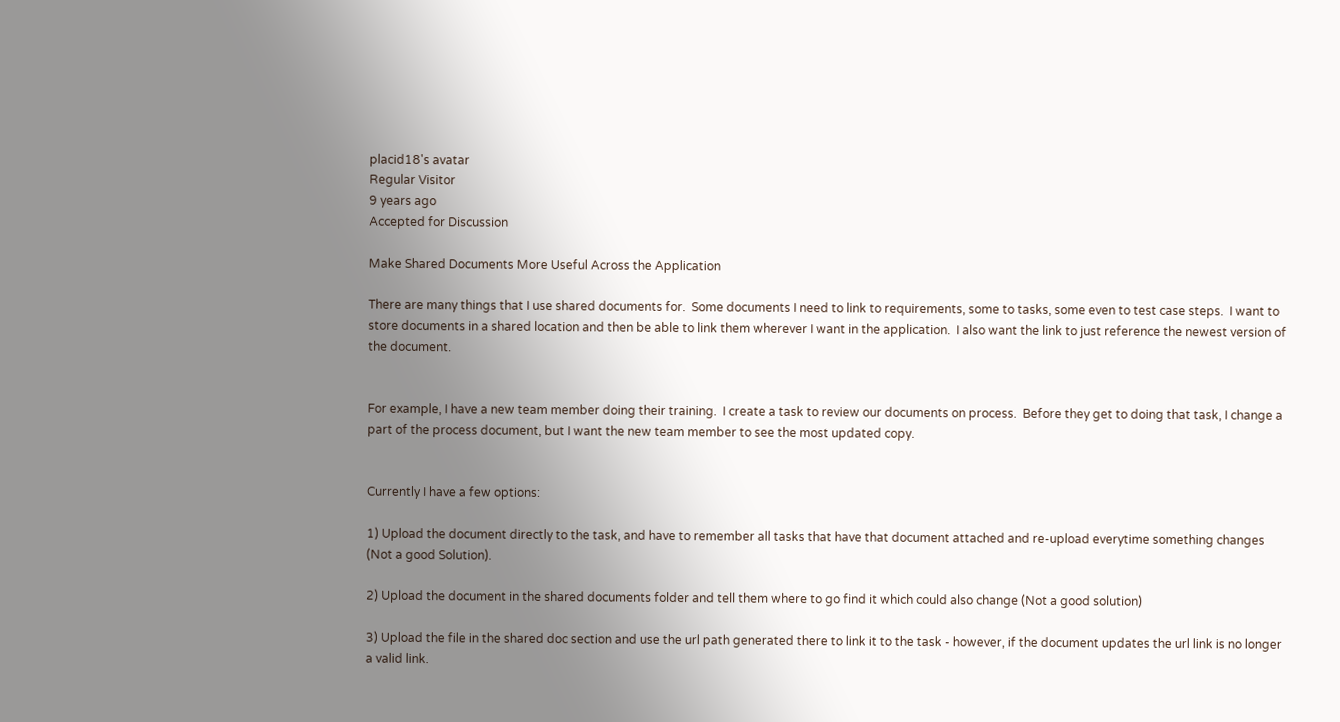placid18's avatar
Regular Visitor
9 years ago
Accepted for Discussion

Make Shared Documents More Useful Across the Application

There are many things that I use shared documents for.  Some documents I need to link to requirements, some to tasks, some even to test case steps.  I want to store documents in a shared location and then be able to link them wherever I want in the application.  I also want the link to just reference the newest version of the document.


For example, I have a new team member doing their training.  I create a task to review our documents on process.  Before they get to doing that task, I change a part of the process document, but I want the new team member to see the most updated copy.


Currently I have a few options:

1) Upload the document directly to the task, and have to remember all tasks that have that document attached and re-upload everytime something changes (Not a good Solution).

2) Upload the document in the shared documents folder and tell them where to go find it which could also change (Not a good solution)

3) Upload the file in the shared doc section and use the url path generated there to link it to the task - however, if the document updates the url link is no longer a valid link.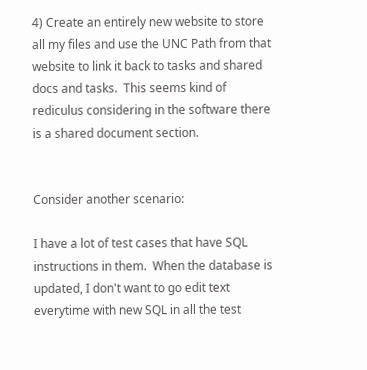4) Create an entirely new website to store all my files and use the UNC Path from that website to link it back to tasks and shared docs and tasks.  This seems kind of rediculus considering in the software there is a shared document section.


Consider another scenario:

I have a lot of test cases that have SQL instructions in them.  When the database is updated, I don't want to go edit text everytime with new SQL in all the test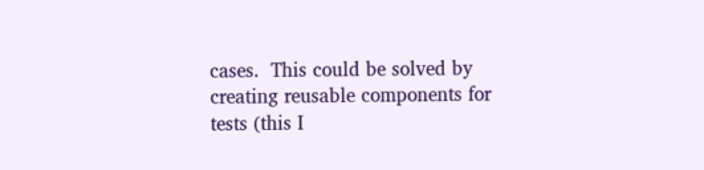cases.  This could be solved by creating reusable components for tests (this I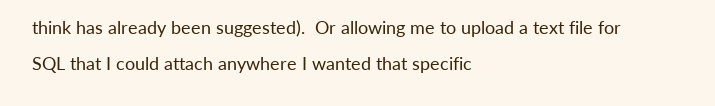think has already been suggested).  Or allowing me to upload a text file for SQL that I could attach anywhere I wanted that specific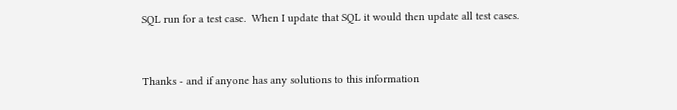SQL run for a test case.  When I update that SQL it would then update all test cases.


Thanks - and if anyone has any solutions to this information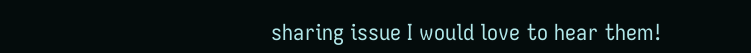sharing issue I would love to hear them!